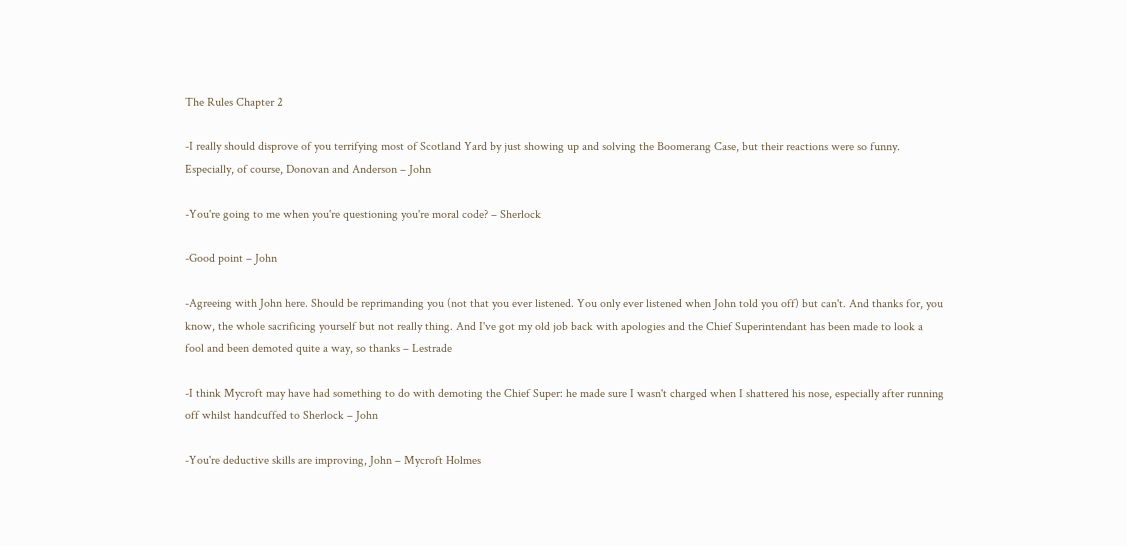The Rules Chapter 2

-I really should disprove of you terrifying most of Scotland Yard by just showing up and solving the Boomerang Case, but their reactions were so funny. Especially, of course, Donovan and Anderson – John

-You're going to me when you're questioning you're moral code? – Sherlock

-Good point – John

-Agreeing with John here. Should be reprimanding you (not that you ever listened. You only ever listened when John told you off) but can't. And thanks for, you know, the whole sacrificing yourself but not really thing. And I've got my old job back with apologies and the Chief Superintendant has been made to look a fool and been demoted quite a way, so thanks – Lestrade

-I think Mycroft may have had something to do with demoting the Chief Super: he made sure I wasn't charged when I shattered his nose, especially after running off whilst handcuffed to Sherlock – John

-You're deductive skills are improving, John – Mycroft Holmes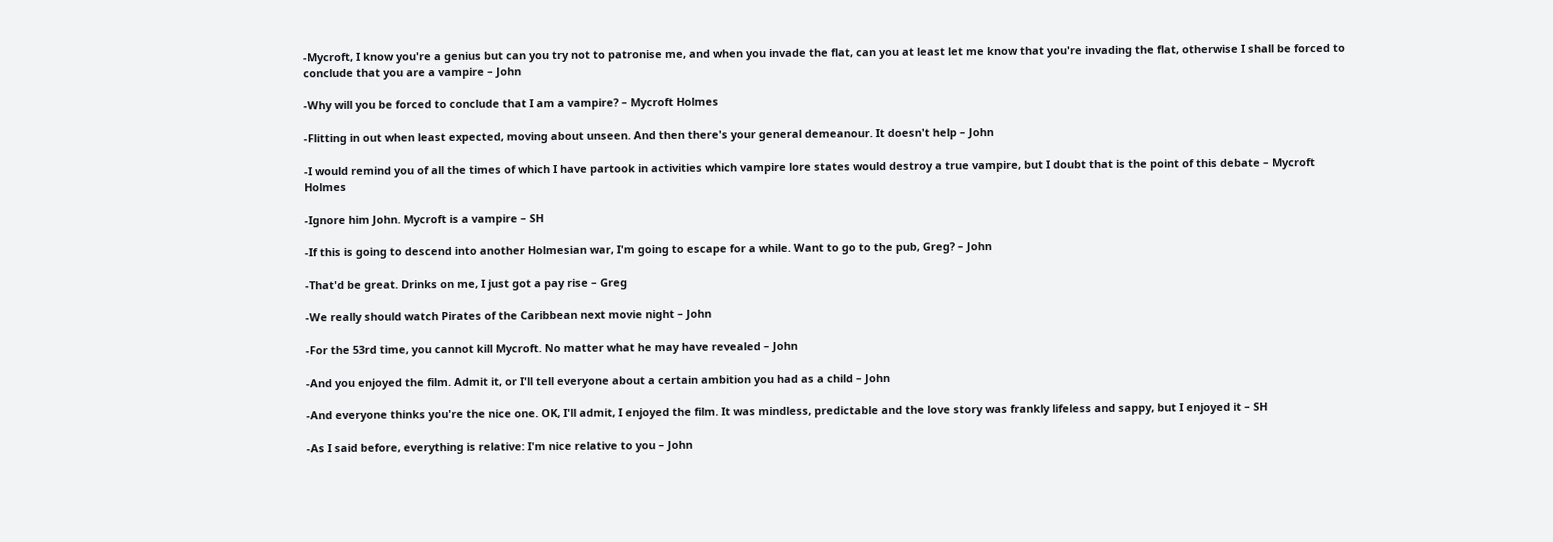-Mycroft, I know you're a genius but can you try not to patronise me, and when you invade the flat, can you at least let me know that you're invading the flat, otherwise I shall be forced to conclude that you are a vampire – John

-Why will you be forced to conclude that I am a vampire? – Mycroft Holmes

-Flitting in out when least expected, moving about unseen. And then there's your general demeanour. It doesn't help – John

-I would remind you of all the times of which I have partook in activities which vampire lore states would destroy a true vampire, but I doubt that is the point of this debate – Mycroft Holmes

-Ignore him John. Mycroft is a vampire – SH

-If this is going to descend into another Holmesian war, I'm going to escape for a while. Want to go to the pub, Greg? – John

-That'd be great. Drinks on me, I just got a pay rise – Greg

-We really should watch Pirates of the Caribbean next movie night – John

-For the 53rd time, you cannot kill Mycroft. No matter what he may have revealed – John

-And you enjoyed the film. Admit it, or I'll tell everyone about a certain ambition you had as a child – John

-And everyone thinks you're the nice one. OK, I'll admit, I enjoyed the film. It was mindless, predictable and the love story was frankly lifeless and sappy, but I enjoyed it – SH

-As I said before, everything is relative: I'm nice relative to you – John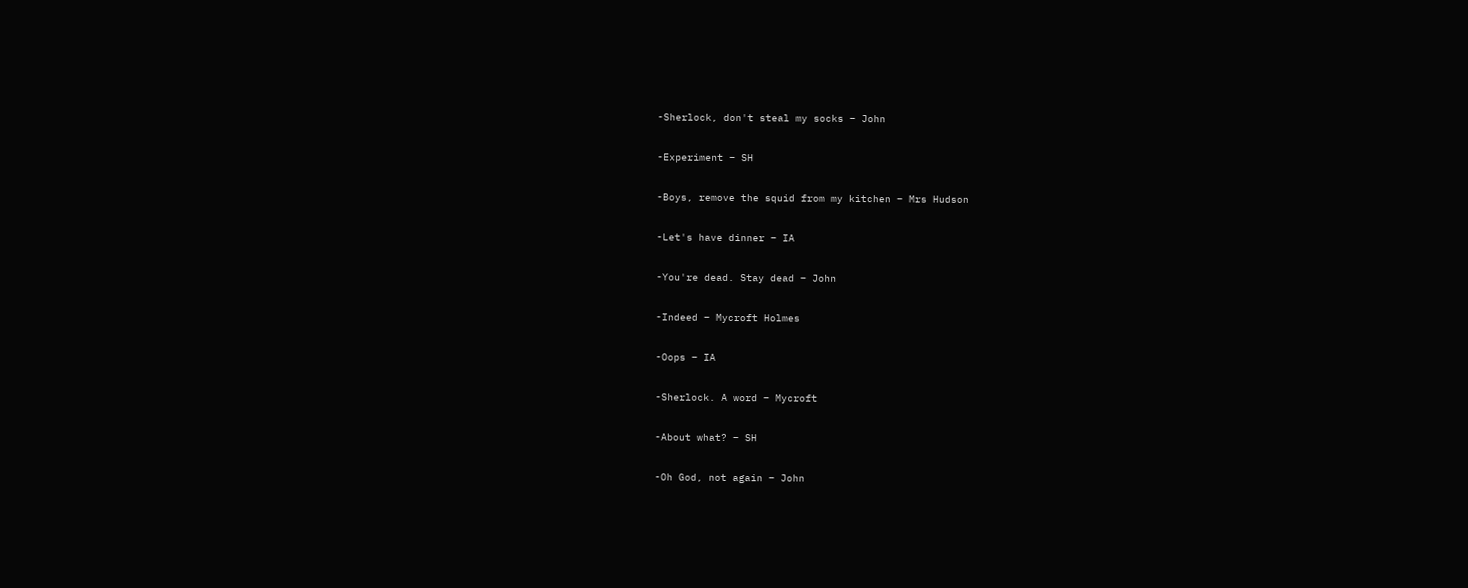-Sherlock, don't steal my socks – John

-Experiment – SH

-Boys, remove the squid from my kitchen – Mrs Hudson

-Let's have dinner – IA

-You're dead. Stay dead – John

-Indeed – Mycroft Holmes

-Oops – IA

-Sherlock. A word – Mycroft

-About what? – SH

-Oh God, not again – John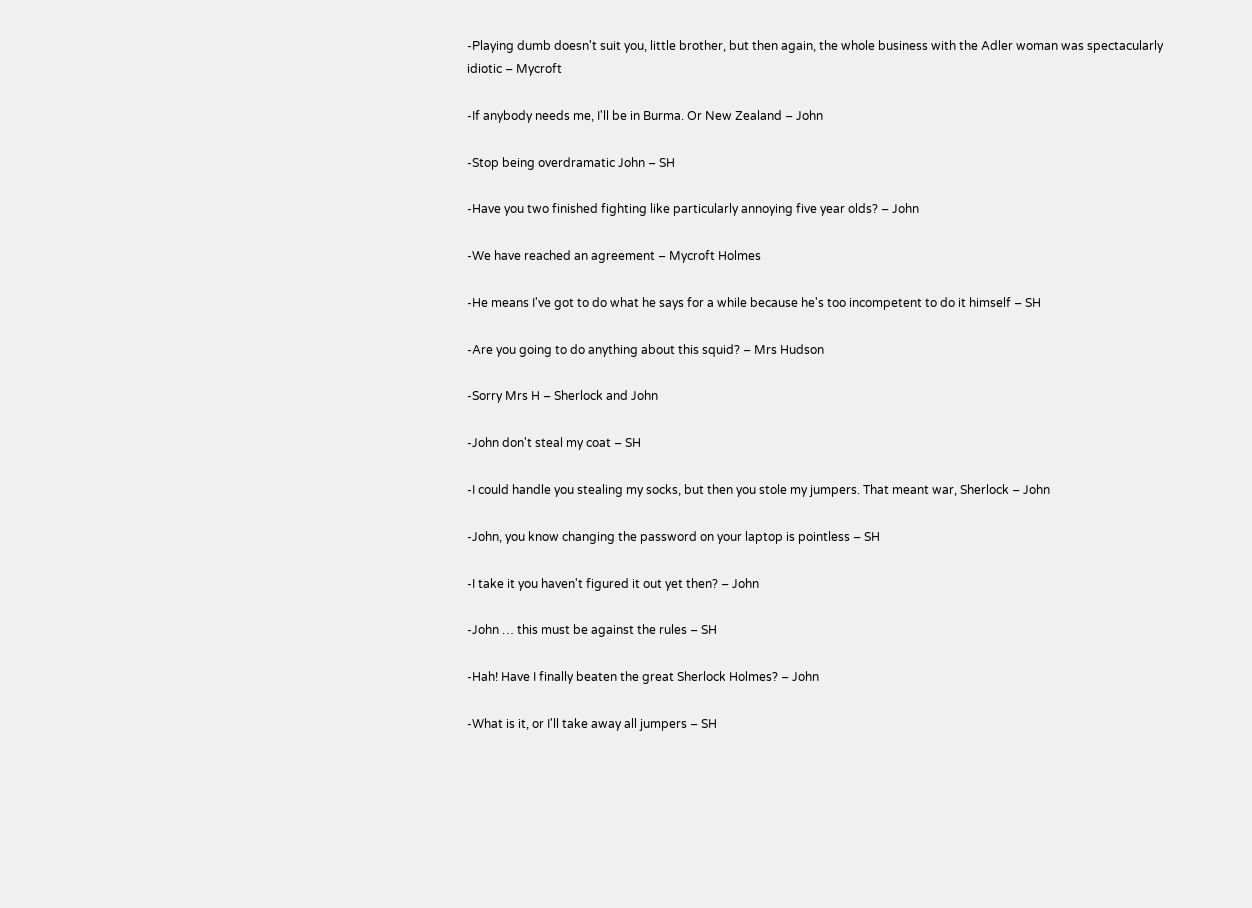-Playing dumb doesn't suit you, little brother, but then again, the whole business with the Adler woman was spectacularly idiotic – Mycroft

-If anybody needs me, I'll be in Burma. Or New Zealand – John

-Stop being overdramatic John – SH

-Have you two finished fighting like particularly annoying five year olds? – John

-We have reached an agreement – Mycroft Holmes

-He means I've got to do what he says for a while because he's too incompetent to do it himself – SH

-Are you going to do anything about this squid? – Mrs Hudson

-Sorry Mrs H – Sherlock and John

-John don't steal my coat – SH

-I could handle you stealing my socks, but then you stole my jumpers. That meant war, Sherlock – John

-John, you know changing the password on your laptop is pointless – SH

-I take it you haven't figured it out yet then? – John

-John … this must be against the rules – SH

-Hah! Have I finally beaten the great Sherlock Holmes? – John

-What is it, or I'll take away all jumpers – SH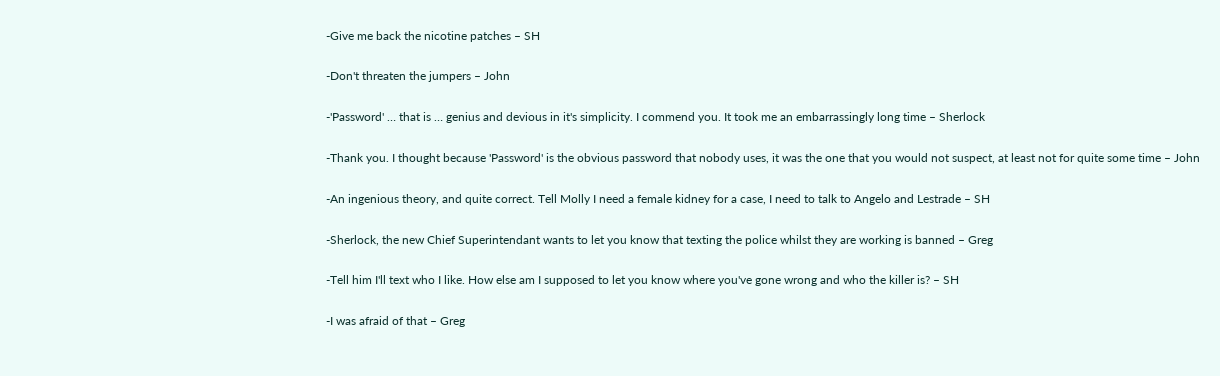-Give me back the nicotine patches – SH

-Don't threaten the jumpers – John

-'Password' … that is … genius and devious in it's simplicity. I commend you. It took me an embarrassingly long time – Sherlock

-Thank you. I thought because 'Password' is the obvious password that nobody uses, it was the one that you would not suspect, at least not for quite some time – John

-An ingenious theory, and quite correct. Tell Molly I need a female kidney for a case, I need to talk to Angelo and Lestrade – SH

-Sherlock, the new Chief Superintendant wants to let you know that texting the police whilst they are working is banned – Greg

-Tell him I'll text who I like. How else am I supposed to let you know where you've gone wrong and who the killer is? – SH

-I was afraid of that – Greg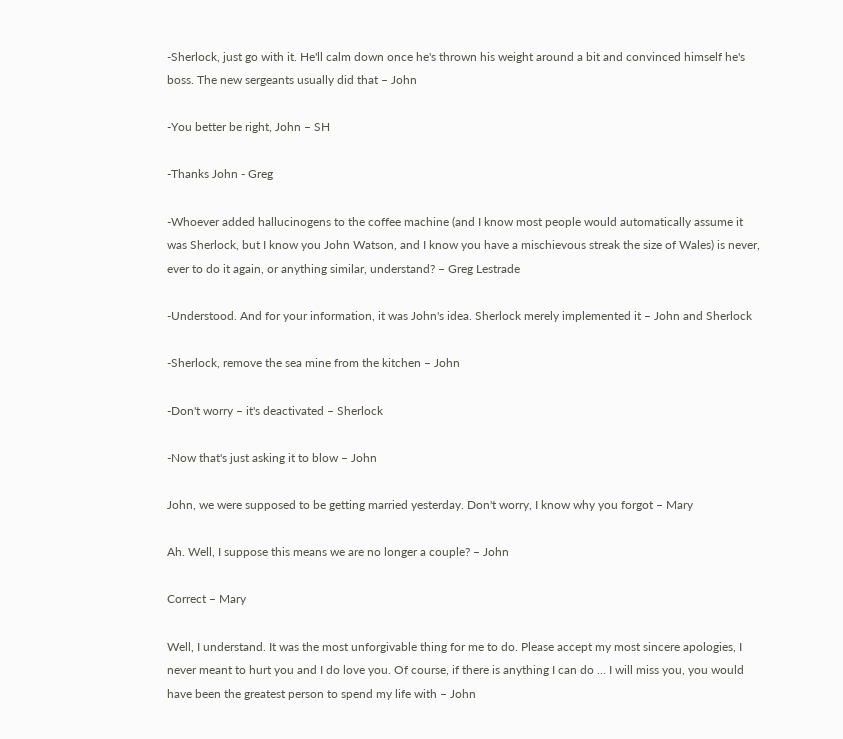-Sherlock, just go with it. He'll calm down once he's thrown his weight around a bit and convinced himself he's boss. The new sergeants usually did that – John

-You better be right, John – SH

-Thanks John - Greg

-Whoever added hallucinogens to the coffee machine (and I know most people would automatically assume it was Sherlock, but I know you John Watson, and I know you have a mischievous streak the size of Wales) is never, ever to do it again, or anything similar, understand? – Greg Lestrade

-Understood. And for your information, it was John's idea. Sherlock merely implemented it – John and Sherlock

-Sherlock, remove the sea mine from the kitchen – John

-Don't worry – it's deactivated – Sherlock

-Now that's just asking it to blow – John

John, we were supposed to be getting married yesterday. Don't worry, I know why you forgot – Mary

Ah. Well, I suppose this means we are no longer a couple? – John

Correct – Mary

Well, I understand. It was the most unforgivable thing for me to do. Please accept my most sincere apologies, I never meant to hurt you and I do love you. Of course, if there is anything I can do … I will miss you, you would have been the greatest person to spend my life with – John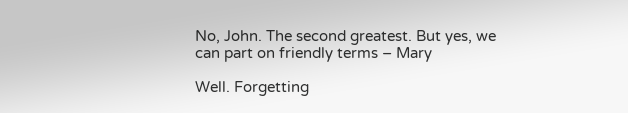No, John. The second greatest. But yes, we can part on friendly terms – Mary

Well. Forgetting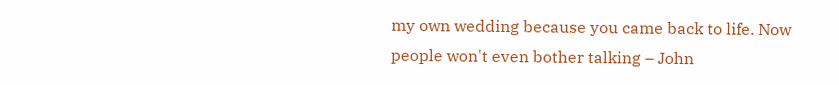my own wedding because you came back to life. Now people won't even bother talking – John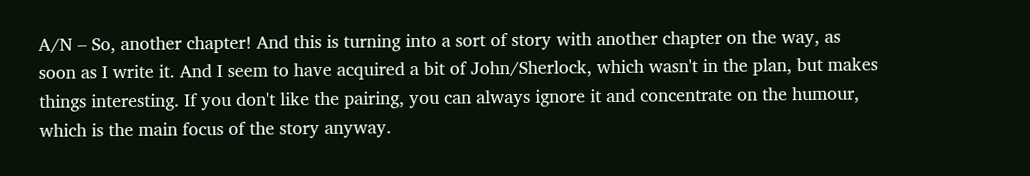A/N – So, another chapter! And this is turning into a sort of story with another chapter on the way, as soon as I write it. And I seem to have acquired a bit of John/Sherlock, which wasn't in the plan, but makes things interesting. If you don't like the pairing, you can always ignore it and concentrate on the humour, which is the main focus of the story anyway.